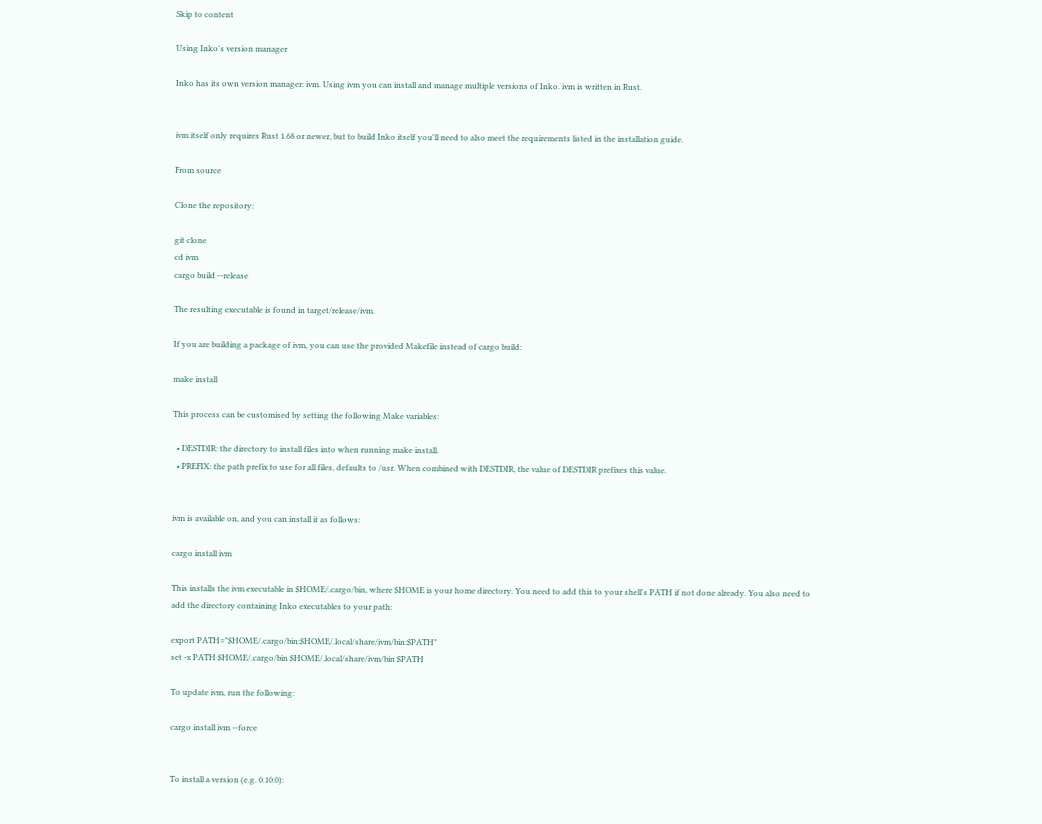Skip to content

Using Inko's version manager

Inko has its own version manager: ivm. Using ivm you can install and manage multiple versions of Inko. ivm is written in Rust.


ivm itself only requires Rust 1.68 or newer, but to build Inko itself you'll need to also meet the requirements listed in the installation guide.

From source

Clone the repository:

git clone
cd ivm
cargo build --release

The resulting executable is found in target/release/ivm.

If you are building a package of ivm, you can use the provided Makefile instead of cargo build:

make install

This process can be customised by setting the following Make variables:

  • DESTDIR: the directory to install files into when running make install.
  • PREFIX: the path prefix to use for all files, defaults to /usr. When combined with DESTDIR, the value of DESTDIR prefixes this value.


ivm is available on, and you can install it as follows:

cargo install ivm

This installs the ivm executable in $HOME/.cargo/bin, where $HOME is your home directory. You need to add this to your shell's PATH if not done already. You also need to add the directory containing Inko executables to your path:

export PATH="$HOME/.cargo/bin:$HOME/.local/share/ivm/bin:$PATH"
set -x PATH $HOME/.cargo/bin $HOME/.local/share/ivm/bin $PATH

To update ivm, run the following:

cargo install ivm --force


To install a version (e.g. 0.10.0):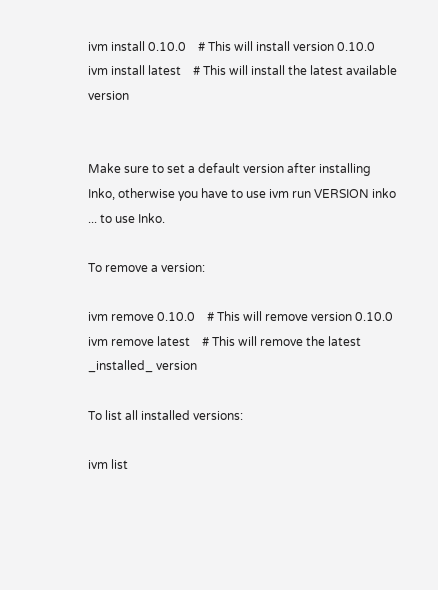ivm install 0.10.0    # This will install version 0.10.0
ivm install latest    # This will install the latest available version


Make sure to set a default version after installing Inko, otherwise you have to use ivm run VERSION inko ... to use Inko.

To remove a version:

ivm remove 0.10.0    # This will remove version 0.10.0
ivm remove latest    # This will remove the latest _installed_ version

To list all installed versions:

ivm list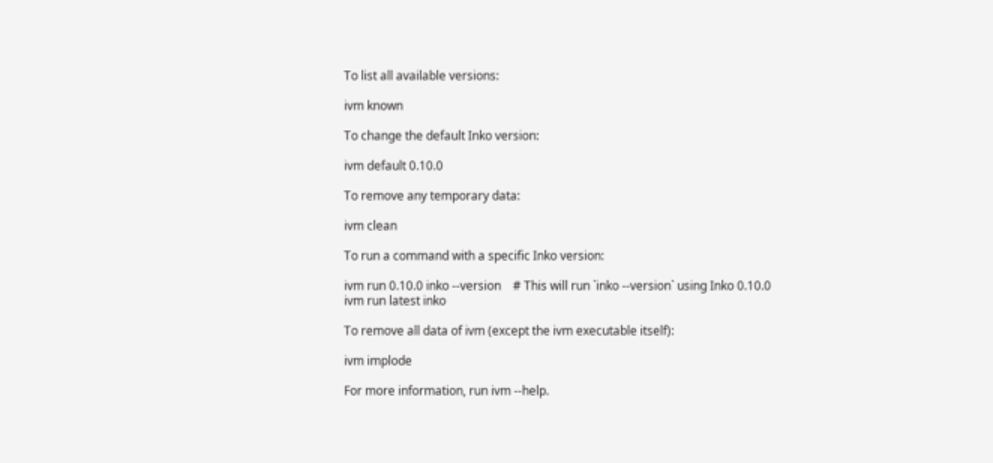To list all available versions:

ivm known

To change the default Inko version:

ivm default 0.10.0

To remove any temporary data:

ivm clean

To run a command with a specific Inko version:

ivm run 0.10.0 inko --version    # This will run `inko --version` using Inko 0.10.0
ivm run latest inko

To remove all data of ivm (except the ivm executable itself):

ivm implode

For more information, run ivm --help.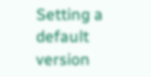Setting a default version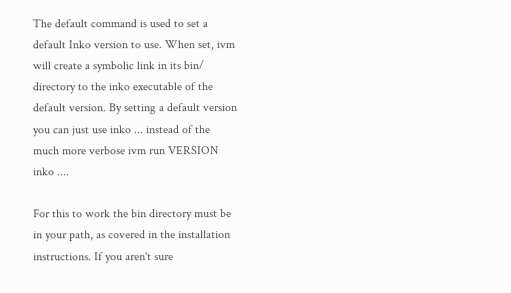The default command is used to set a default Inko version to use. When set, ivm will create a symbolic link in its bin/ directory to the inko executable of the default version. By setting a default version you can just use inko ... instead of the much more verbose ivm run VERSION inko ....

For this to work the bin directory must be in your path, as covered in the installation instructions. If you aren't sure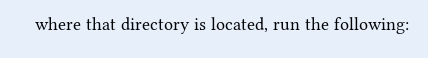where that directory is located, run the following: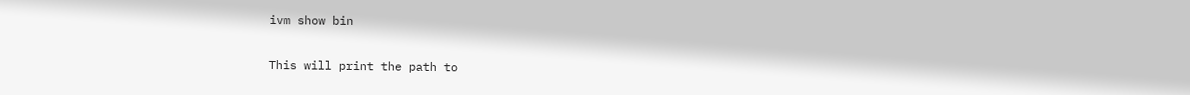ivm show bin

This will print the path to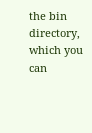the bin directory, which you can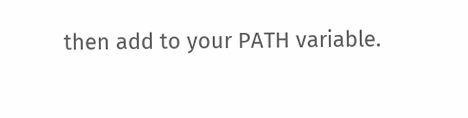then add to your PATH variable.